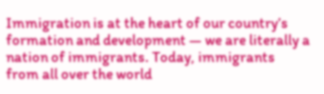Immigration is at the heart of our country’s formation and development — we are literally a nation of immigrants. Today, immigrants from all over the world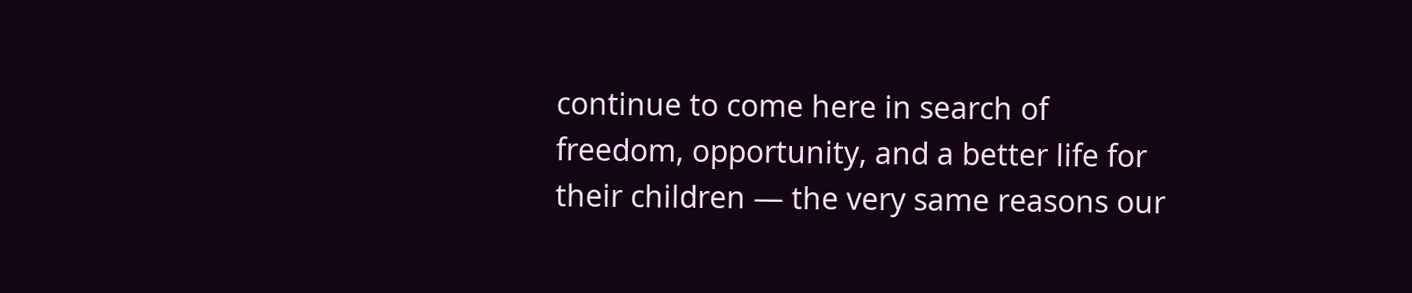continue to come here in search of freedom, opportunity, and a better life for their children — the very same reasons our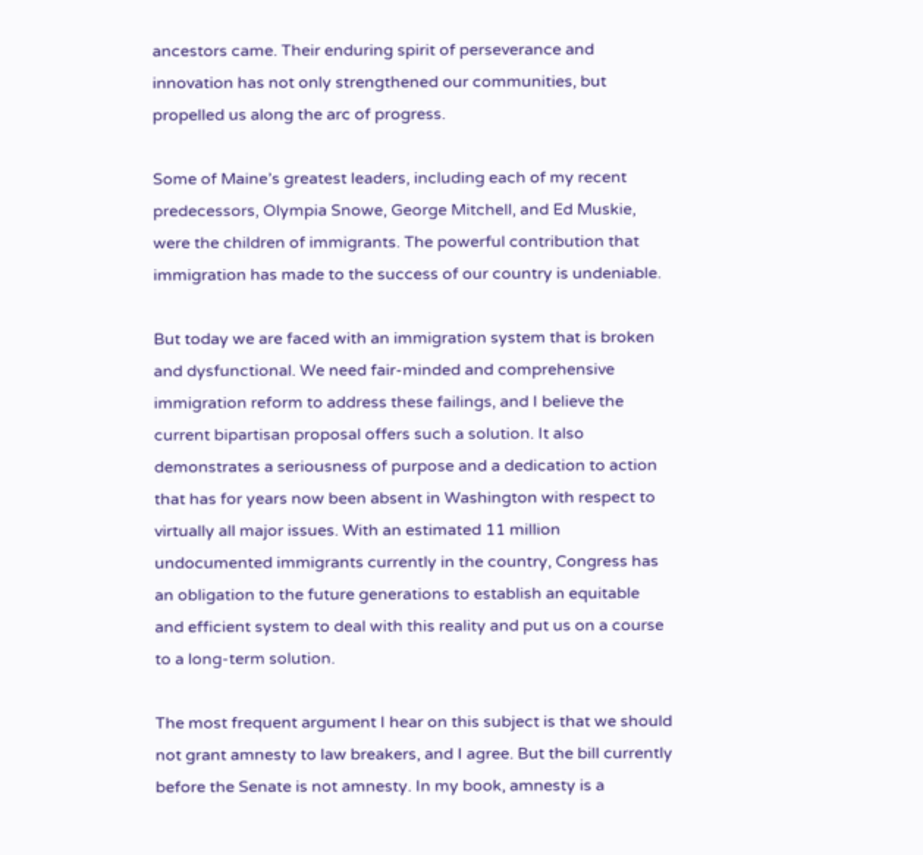ancestors came. Their enduring spirit of perseverance and innovation has not only strengthened our communities, but propelled us along the arc of progress.

Some of Maine’s greatest leaders, including each of my recent predecessors, Olympia Snowe, George Mitchell, and Ed Muskie, were the children of immigrants. The powerful contribution that immigration has made to the success of our country is undeniable.

But today we are faced with an immigration system that is broken and dysfunctional. We need fair-minded and comprehensive immigration reform to address these failings, and I believe the current bipartisan proposal offers such a solution. It also demonstrates a seriousness of purpose and a dedication to action that has for years now been absent in Washington with respect to virtually all major issues. With an estimated 11 million undocumented immigrants currently in the country, Congress has an obligation to the future generations to establish an equitable and efficient system to deal with this reality and put us on a course to a long-term solution.

The most frequent argument I hear on this subject is that we should not grant amnesty to law breakers, and I agree. But the bill currently before the Senate is not amnesty. In my book, amnesty is a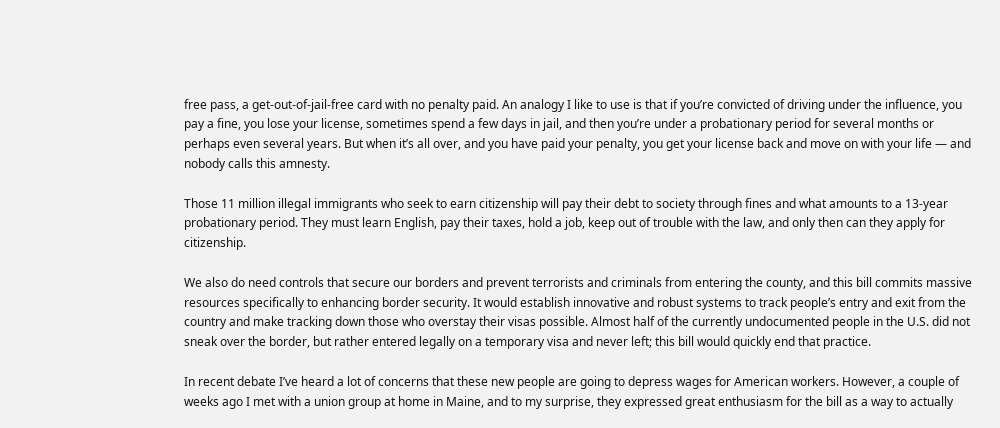free pass, a get-out-of-jail-free card with no penalty paid. An analogy I like to use is that if you’re convicted of driving under the influence, you pay a fine, you lose your license, sometimes spend a few days in jail, and then you’re under a probationary period for several months or perhaps even several years. But when it’s all over, and you have paid your penalty, you get your license back and move on with your life — and nobody calls this amnesty.

Those 11 million illegal immigrants who seek to earn citizenship will pay their debt to society through fines and what amounts to a 13-year probationary period. They must learn English, pay their taxes, hold a job, keep out of trouble with the law, and only then can they apply for citizenship.

We also do need controls that secure our borders and prevent terrorists and criminals from entering the county, and this bill commits massive resources specifically to enhancing border security. It would establish innovative and robust systems to track people’s entry and exit from the country and make tracking down those who overstay their visas possible. Almost half of the currently undocumented people in the U.S. did not sneak over the border, but rather entered legally on a temporary visa and never left; this bill would quickly end that practice.

In recent debate I’ve heard a lot of concerns that these new people are going to depress wages for American workers. However, a couple of weeks ago I met with a union group at home in Maine, and to my surprise, they expressed great enthusiasm for the bill as a way to actually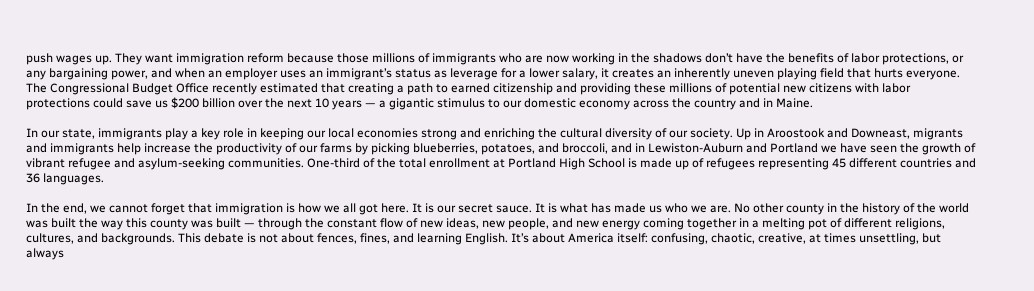push wages up. They want immigration reform because those millions of immigrants who are now working in the shadows don’t have the benefits of labor protections, or any bargaining power, and when an employer uses an immigrant’s status as leverage for a lower salary, it creates an inherently uneven playing field that hurts everyone. The Congressional Budget Office recently estimated that creating a path to earned citizenship and providing these millions of potential new citizens with labor protections could save us $200 billion over the next 10 years — a gigantic stimulus to our domestic economy across the country and in Maine.

In our state, immigrants play a key role in keeping our local economies strong and enriching the cultural diversity of our society. Up in Aroostook and Downeast, migrants and immigrants help increase the productivity of our farms by picking blueberries, potatoes, and broccoli, and in Lewiston-Auburn and Portland we have seen the growth of vibrant refugee and asylum-seeking communities. One-third of the total enrollment at Portland High School is made up of refugees representing 45 different countries and 36 languages.

In the end, we cannot forget that immigration is how we all got here. It is our secret sauce. It is what has made us who we are. No other county in the history of the world was built the way this county was built — through the constant flow of new ideas, new people, and new energy coming together in a melting pot of different religions, cultures, and backgrounds. This debate is not about fences, fines, and learning English. It’s about America itself: confusing, chaotic, creative, at times unsettling, but always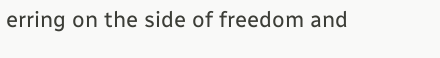erring on the side of freedom and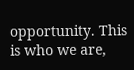opportunity. This is who we are,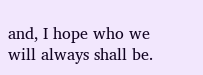and, I hope who we will always shall be.